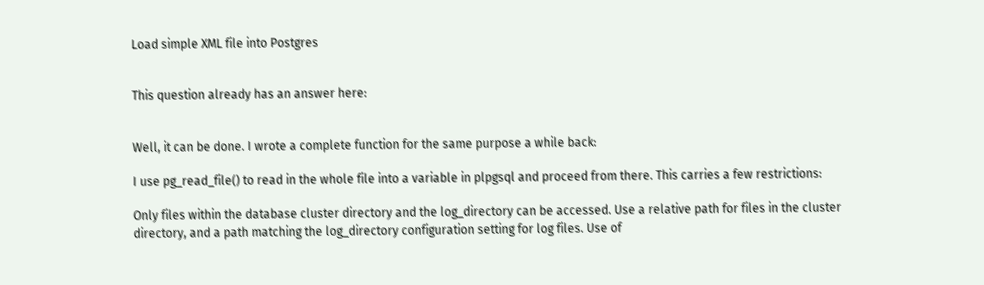Load simple XML file into Postgres


This question already has an answer here:


Well, it can be done. I wrote a complete function for the same purpose a while back:

I use pg_read_file() to read in the whole file into a variable in plpgsql and proceed from there. This carries a few restrictions:

Only files within the database cluster directory and the log_directory can be accessed. Use a relative path for files in the cluster directory, and a path matching the log_directory configuration setting for log files. Use of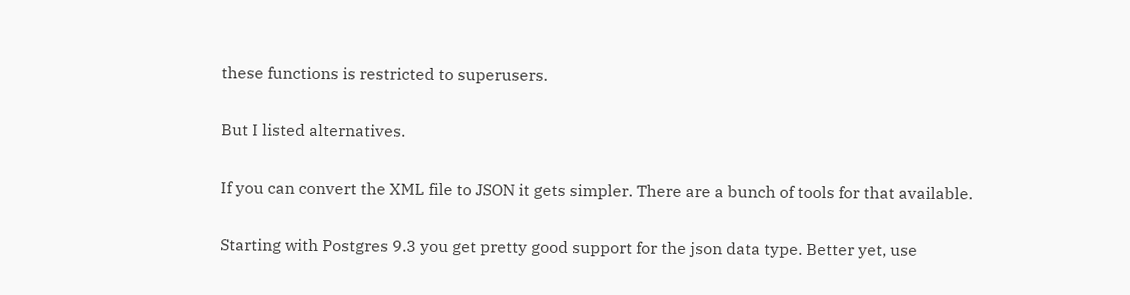these functions is restricted to superusers.

But I listed alternatives.

If you can convert the XML file to JSON it gets simpler. There are a bunch of tools for that available.

Starting with Postgres 9.3 you get pretty good support for the json data type. Better yet, use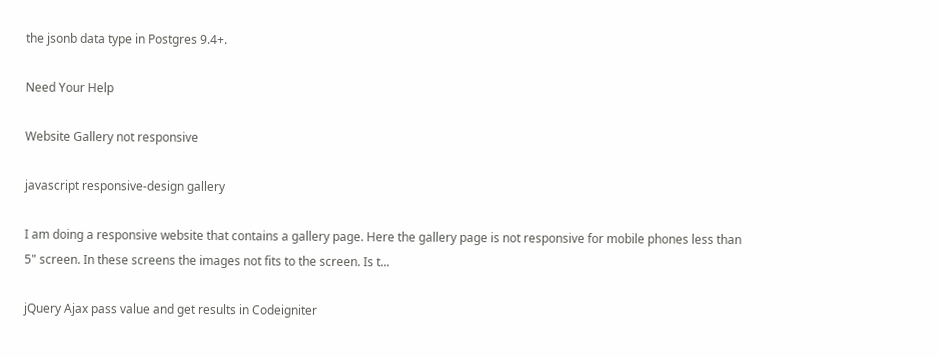the jsonb data type in Postgres 9.4+.

Need Your Help

Website Gallery not responsive

javascript responsive-design gallery

I am doing a responsive website that contains a gallery page. Here the gallery page is not responsive for mobile phones less than 5" screen. In these screens the images not fits to the screen. Is t...

jQuery Ajax pass value and get results in Codeigniter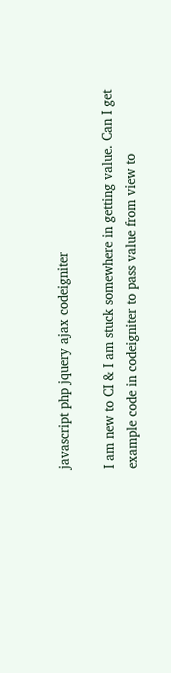javascript php jquery ajax codeigniter

I am new to CI & I am stuck somewhere in getting value. Can I get example code in codeigniter to pass value from view to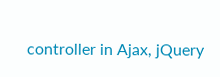controller in Ajax, jQuery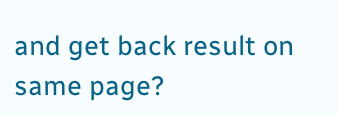and get back result on same page?